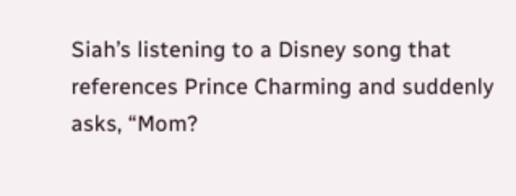Siah’s listening to a Disney song that references Prince Charming and suddenly asks, “Mom?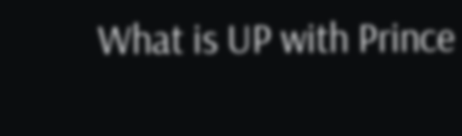What is UP with Prince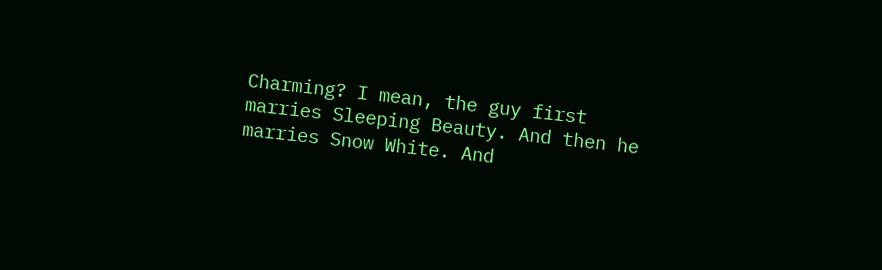Charming? I mean, the guy first marries Sleeping Beauty. And then he marries Snow White. And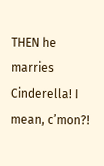THEN he marries Cinderella! I mean, c’mon?!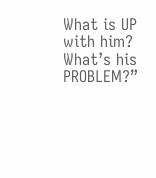What is UP with him? What’s his PROBLEM?”